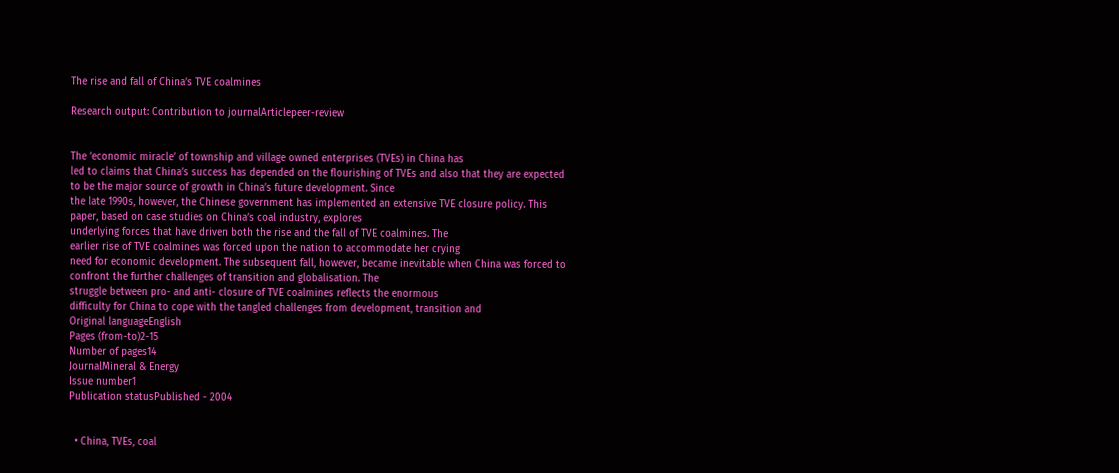The rise and fall of China’s TVE coalmines

Research output: Contribution to journalArticlepeer-review


The ‘economic miracle’ of township and village owned enterprises (TVEs) in China has
led to claims that China’s success has depended on the flourishing of TVEs and also that they are expected to be the major source of growth in China’s future development. Since
the late 1990s, however, the Chinese government has implemented an extensive TVE closure policy. This paper, based on case studies on China’s coal industry, explores
underlying forces that have driven both the rise and the fall of TVE coalmines. The
earlier rise of TVE coalmines was forced upon the nation to accommodate her crying
need for economic development. The subsequent fall, however, became inevitable when China was forced to confront the further challenges of transition and globalisation. The
struggle between pro- and anti- closure of TVE coalmines reflects the enormous
difficulty for China to cope with the tangled challenges from development, transition and
Original languageEnglish
Pages (from-to)2-15
Number of pages14
JournalMineral & Energy
Issue number1
Publication statusPublished - 2004


  • China, TVEs, coal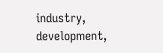industry, development,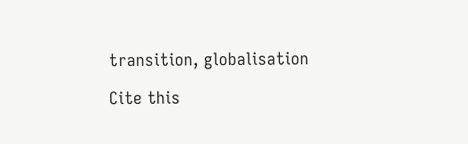transition, globalisation

Cite this